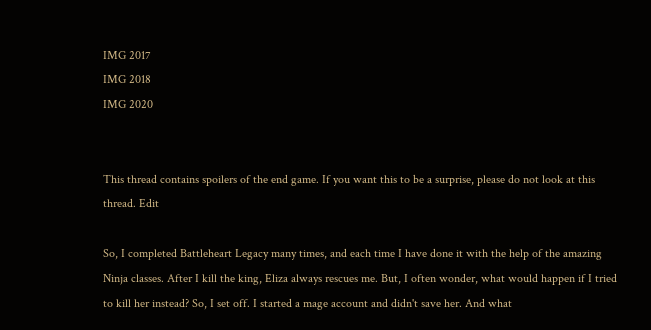IMG 2017
IMG 2018
IMG 2020


This thread contains spoilers of the end game. If you want this to be a surprise, please do not look at this thread. Edit

So, I completed Battleheart Legacy many times, and each time I have done it with the help of the amazing Ninja classes. After I kill the king, Eliza always rescues me. But, I often wonder, what would happen if I tried to kill her instead? So, I set off. I started a mage account and didn't save her. And what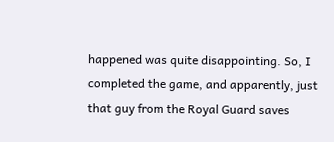happened was quite disappointing. So, I completed the game, and apparently, just that guy from the Royal Guard saves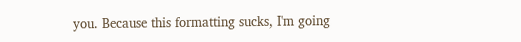you. Because this formatting sucks, I'm going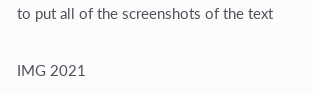to put all of the screenshots of the text

IMG 2021